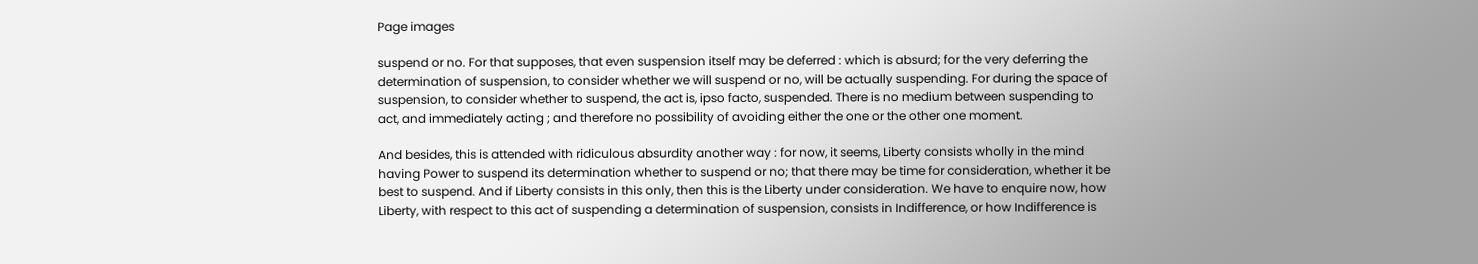Page images

suspend or no. For that supposes, that even suspension itself may be deferred : which is absurd; for the very deferring the determination of suspension, to consider whether we will suspend or no, will be actually suspending. For during the space of suspension, to consider whether to suspend, the act is, ipso facto, suspended. There is no medium between suspending to act, and immediately acting ; and therefore no possibility of avoiding either the one or the other one moment.

And besides, this is attended with ridiculous absurdity another way : for now, it seems, Liberty consists wholly in the mind having Power to suspend its determination whether to suspend or no; that there may be time for consideration, whether it be best to suspend. And if Liberty consists in this only, then this is the Liberty under consideration. We have to enquire now, how Liberty, with respect to this act of suspending a determination of suspension, consists in Indifference, or how Indifference is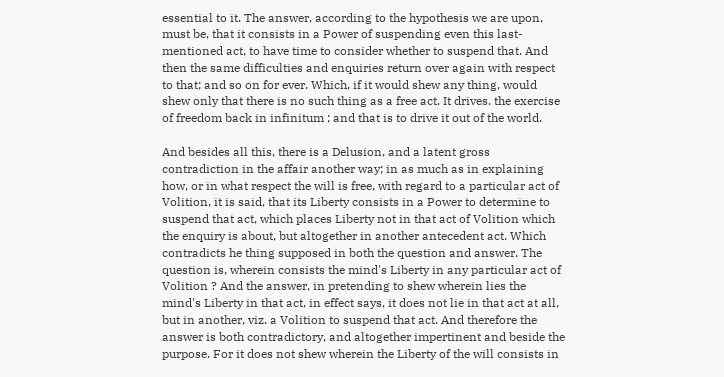essential to it. The answer, according to the hypothesis we are upon, must be, that it consists in a Power of suspending even this last-mentioned act, to have time to consider whether to suspend that. And then the same difficulties and enquiries return over again with respect to that; and so on for ever. Which, if it would shew any thing, would shew only that there is no such thing as a free act. It drives. the exercise of freedom back in infinitum ; and that is to drive it out of the world.

And besides all this, there is a Delusion, and a latent gross contradiction in the affair another way; in as much as in explaining how, or in what respect the will is free, with regard to a particular act of Volition, it is said, that its Liberty consists in a Power to determine to suspend that act, which places Liberty not in that act of Volition which the enquiry is about, but altogether in another antecedent act. Which contradicts he thing supposed in both the question and answer. The question is, wherein consists the mind's Liberty in any particular act of Volition ? And the answer, in pretending to shew wherein lies the mind's Liberty in that act, in effect says, it does not lie in that act at all, but in another, viz. a Volition to suspend that act. And therefore the answer is both contradictory, and altogether impertinent and beside the purpose. For it does not shew wherein the Liberty of the will consists in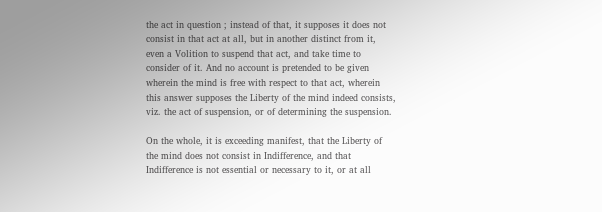the act in question ; instead of that, it supposes it does not consist in that act at all, but in another distinct from it, even a Volition to suspend that act, and take time to consider of it. And no account is pretended to be given wherein the mind is free with respect to that act, wherein this answer supposes the Liberty of the mind indeed consists, viz. the act of suspension, or of determining the suspension.

On the whole, it is exceeding manifest, that the Liberty of the mind does not consist in Indifference, and that Indifference is not essential or necessary to it, or at all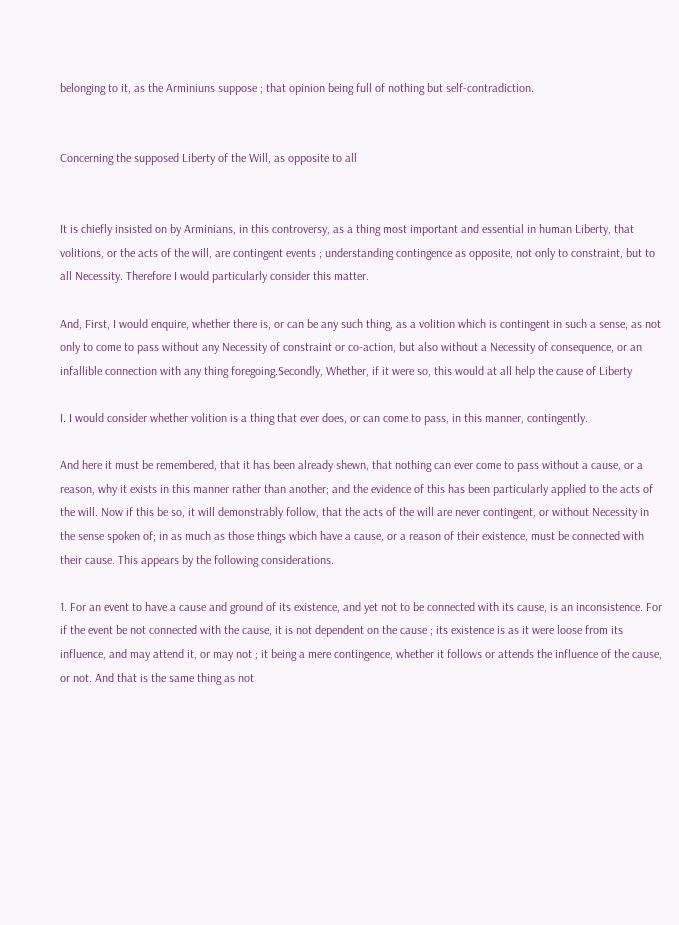belonging to it, as the Arminiuns suppose ; that opinion being full of nothing but self-contradiction.


Concerning the supposed Liberty of the Will, as opposite to all


It is chiefly insisted on by Arminians, in this controversy, as a thing most important and essential in human Liberty, that volitions, or the acts of the will, are contingent events ; understanding contingence as opposite, not only to constraint, but to all Necessity. Therefore I would particularly consider this matter.

And, First, I would enquire, whether there is, or can be any such thing, as a volition which is contingent in such a sense, as not only to come to pass without any Necessity of constraint or co-action, but also without a Necessity of consequence, or an infallible connection with any thing foregoing.Secondly, Whether, if it were so, this would at all help the cause of Liberty

I. I would consider whether volition is a thing that ever does, or can come to pass, in this manner, contingently.

And here it must be remembered, that it has been already shewn, that nothing can ever come to pass without a cause, or a reason, why it exists in this manner rather than another; and the evidence of this has been particularly applied to the acts of the will. Now if this be so, it will demonstrably follow, that the acts of the will are never contingent, or without Necessity in the sense spoken of; in as much as those things wbich have a cause, or a reason of their existence, must be connected with their cause. This appears by the following considerations.

1. For an event to have a cause and ground of its existence, and yet not to be connected with its cause, is an inconsistence. For if the event be not connected with the cause, it is not dependent on the cause ; its existence is as it were loose from its influence, and may attend it, or may not ; it being a mere contingence, whether it follows or attends the influence of the cause, or not. And that is the same thing as not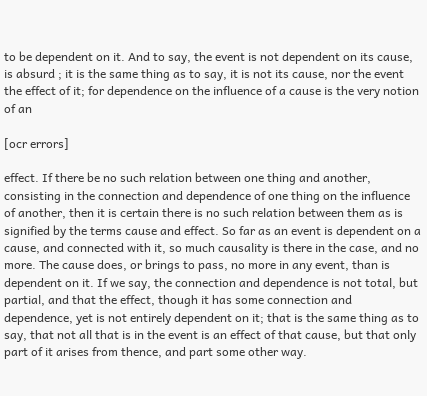to be dependent on it. And to say, the event is not dependent on its cause, is absurd ; it is the same thing as to say, it is not its cause, nor the event the effect of it; for dependence on the influence of a cause is the very notion of an

[ocr errors]

effect. If there be no such relation between one thing and another, consisting in the connection and dependence of one thing on the influence of another, then it is certain there is no such relation between them as is signified by the terms cause and effect. So far as an event is dependent on a cause, and connected with it, so much causality is there in the case, and no more. The cause does, or brings to pass, no more in any event, than is dependent on it. If we say, the connection and dependence is not total, but partial, and that the effect, though it has some connection and dependence, yet is not entirely dependent on it; that is the same thing as to say, that not all that is in the event is an effect of that cause, but that only part of it arises from thence, and part some other way.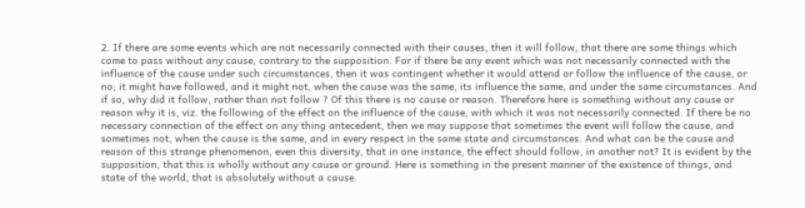2. If there are some events which are not necessarily connected with their causes, then it will follow, that there are some things which come to pass without any cause, contrary to the supposition. For if there be any event which was not necessarily connected with the influence of the cause under such circumstances, then it was contingent whether it would attend or follow the influence of the cause, or no; it might have followed, and it might not, when the cause was the same, its influence the same, and under the same circumstances. And if so, why did it follow, rather than not follow ? Of this there is no cause or reason. Therefore here is something without any cause or reason why it is, viz. the following of the effect on the influence of the cause, with which it was not necessarily connected. If there be no necessary connection of the effect on any thing antecedent, then we may suppose that sometimes the event will follow the cause, and sometimes not, when the cause is the same, and in every respect in the same state and circumstances. And what can be the cause and reason of this strange phenomenon, even this diversity, that in one instance, the effect should follow, in another not? It is evident by the supposition, that this is wholly without any cause or ground. Here is something in the present manner of the existence of things, and state of the world, that is absolutely without a cause.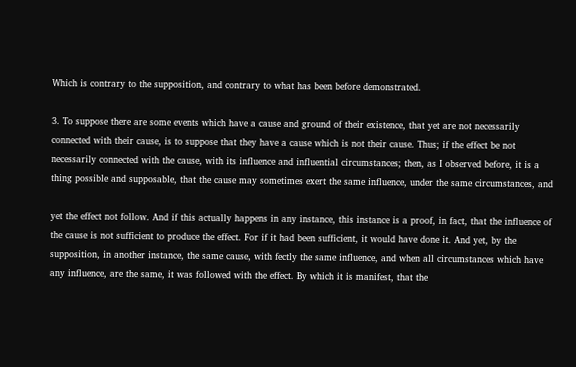Which is contrary to the supposition, and contrary to what has been before demonstrated.

3. To suppose there are some events which have a cause and ground of their existence, that yet are not necessarily connected with their cause, is to suppose that they have a cause which is not their cause. Thus; if the effect be not necessarily connected with the cause, with its influence and influential circumstances; then, as I observed before, it is a thing possible and supposable, that the cause may sometimes exert the same influence, under the same circumstances, and

yet the effect not follow. And if this actually happens in any instance, this instance is a proof, in fact, that the influence of the cause is not sufficient to produce the effect. For if it had been sufficient, it would have done it. And yet, by the supposition, in another instance, the same cause, with fectly the same influence, and when all circumstances which have any influence, are the same, it was followed with the effect. By which it is manifest, that the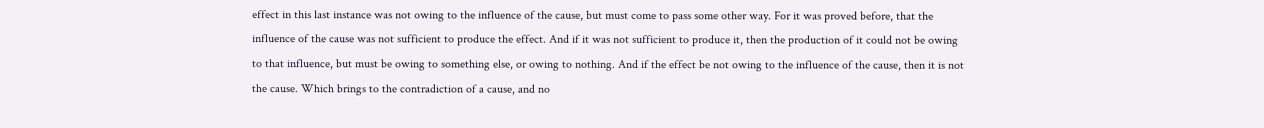effect in this last instance was not owing to the influence of the cause, but must come to pass some other way. For it was proved before, that the influence of the cause was not sufficient to produce the effect. And if it was not sufficient to produce it, then the production of it could not be owing to that influence, but must be owing to something else, or owing to nothing. And if the effect be not owing to the influence of the cause, then it is not the cause. Which brings to the contradiction of a cause, and no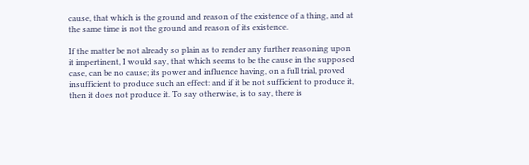cause, that which is the ground and reason of the existence of a thing, and at the same time is not the ground and reason of its existence.

If the matter be not already so plain as to render any further reasoning upon it impertinent, I would say, that which seems to be the cause in the supposed case, can be no cause; its power and influence having, on a full trial, proved insufficient to produce such an effect: and if it be not sufficient to produce it, then it does not produce it. To say otherwise, is to say, there is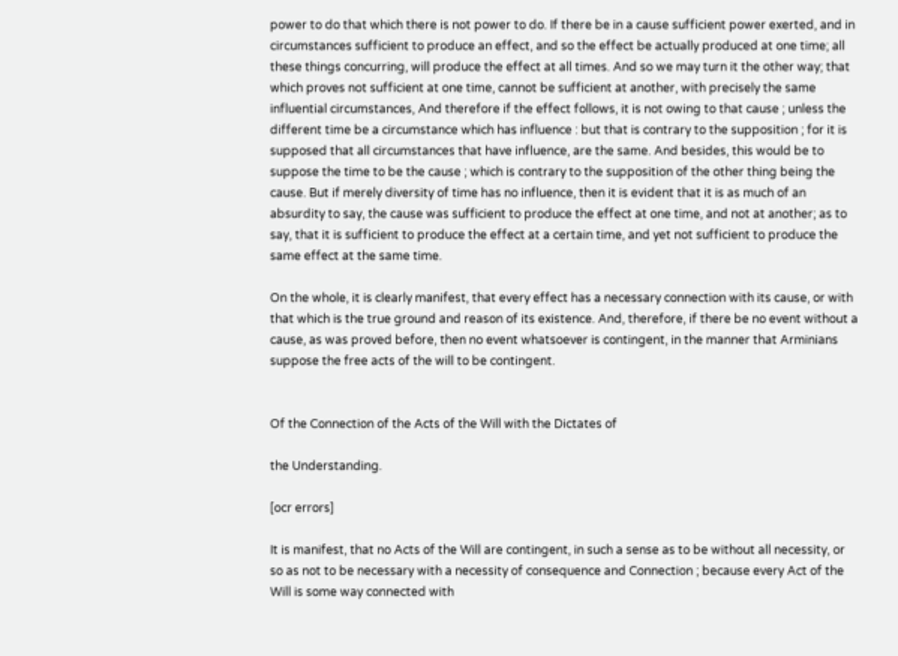power to do that which there is not power to do. If there be in a cause sufficient power exerted, and in circumstances sufficient to produce an effect, and so the effect be actually produced at one time; all these things concurring, will produce the effect at all times. And so we may turn it the other way; that which proves not sufficient at one time, cannot be sufficient at another, with precisely the same influential circumstances, And therefore if the effect follows, it is not owing to that cause ; unless the different time be a circumstance which has influence : but that is contrary to the supposition ; for it is supposed that all circumstances that have influence, are the same. And besides, this would be to suppose the time to be the cause ; which is contrary to the supposition of the other thing being the cause. But if merely diversity of time has no influence, then it is evident that it is as much of an absurdity to say, the cause was sufficient to produce the effect at one time, and not at another; as to say, that it is sufficient to produce the effect at a certain time, and yet not sufficient to produce the same effect at the same time.

On the whole, it is clearly manifest, that every effect has a necessary connection with its cause, or with that which is the true ground and reason of its existence. And, therefore, if there be no event without a cause, as was proved before, then no event whatsoever is contingent, in the manner that Arminians suppose the free acts of the will to be contingent.


Of the Connection of the Acts of the Will with the Dictates of

the Understanding.

[ocr errors]

It is manifest, that no Acts of the Will are contingent, in such a sense as to be without all necessity, or so as not to be necessary with a necessity of consequence and Connection ; because every Act of the Will is some way connected with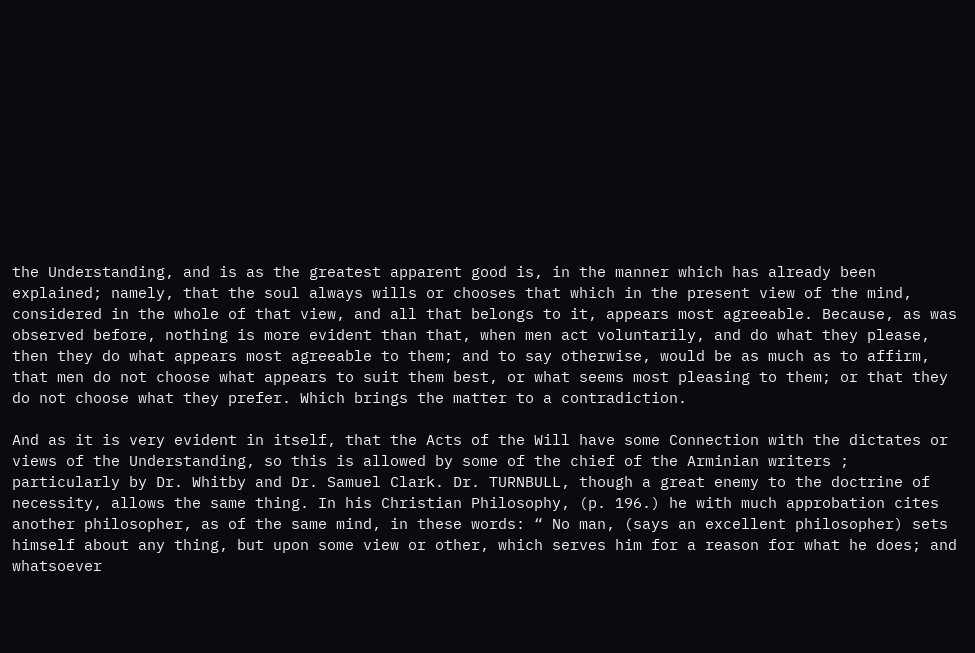the Understanding, and is as the greatest apparent good is, in the manner which has already been explained; namely, that the soul always wills or chooses that which in the present view of the mind, considered in the whole of that view, and all that belongs to it, appears most agreeable. Because, as was observed before, nothing is more evident than that, when men act voluntarily, and do what they please, then they do what appears most agreeable to them; and to say otherwise, would be as much as to affirm, that men do not choose what appears to suit them best, or what seems most pleasing to them; or that they do not choose what they prefer. Which brings the matter to a contradiction.

And as it is very evident in itself, that the Acts of the Will have some Connection with the dictates or views of the Understanding, so this is allowed by some of the chief of the Arminian writers ; particularly by Dr. Whitby and Dr. Samuel Clark. Dr. TURNBULL, though a great enemy to the doctrine of necessity, allows the same thing. In his Christian Philosophy, (p. 196.) he with much approbation cites another philosopher, as of the same mind, in these words: “ No man, (says an excellent philosopher) sets himself about any thing, but upon some view or other, which serves him for a reason for what he does; and whatsoever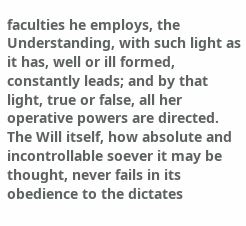faculties he employs, the Understanding, with such light as it has, well or ill formed, constantly leads; and by that light, true or false, all her operative powers are directed. The Will itself, how absolute and incontrollable soever it may be thought, never fails in its obedience to the dictates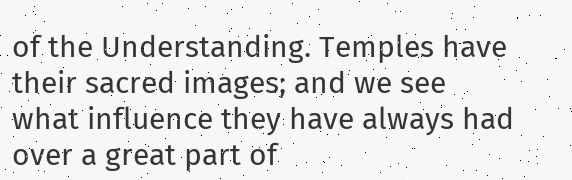of the Understanding. Temples have their sacred images; and we see what influence they have always had over a great part of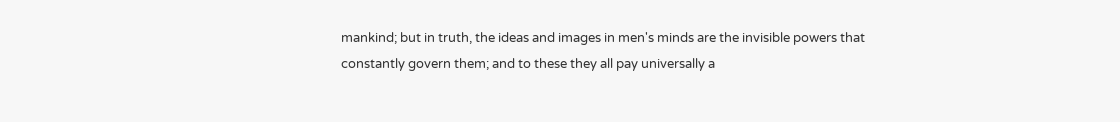mankind; but in truth, the ideas and images in men's minds are the invisible powers that constantly govern them; and to these they all pay universally a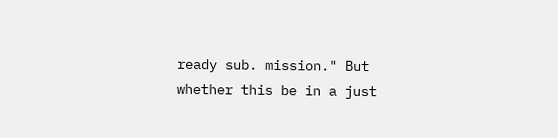ready sub. mission." But whether this be in a just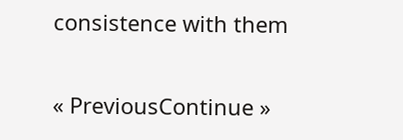consistence with them

« PreviousContinue »